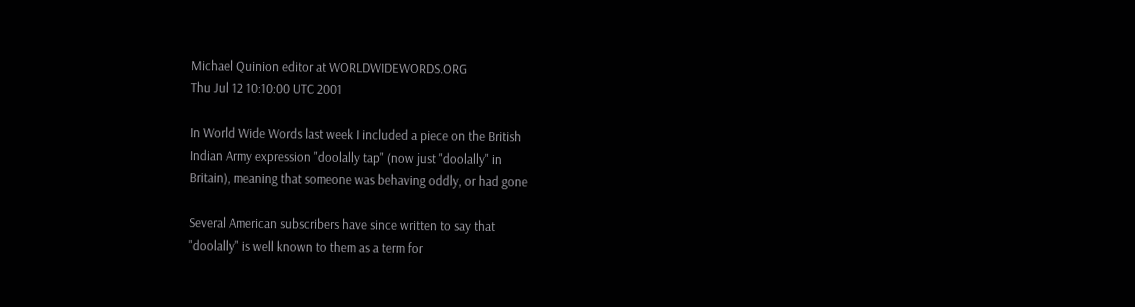Michael Quinion editor at WORLDWIDEWORDS.ORG
Thu Jul 12 10:10:00 UTC 2001

In World Wide Words last week I included a piece on the British
Indian Army expression "doolally tap" (now just "doolally" in
Britain), meaning that someone was behaving oddly, or had gone

Several American subscribers have since written to say that
"doolally" is well known to them as a term for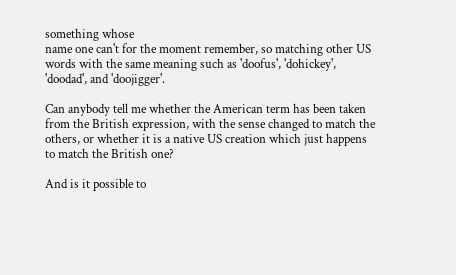something whose
name one can't for the moment remember, so matching other US
words with the same meaning such as 'doofus', 'dohickey',
'doodad', and 'doojigger'.

Can anybody tell me whether the American term has been taken
from the British expression, with the sense changed to match the
others, or whether it is a native US creation which just happens
to match the British one?

And is it possible to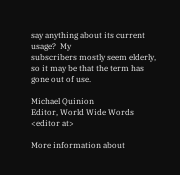say anything about its current usage?  My
subscribers mostly seem elderly, so it may be that the term has
gone out of use.

Michael Quinion
Editor, World Wide Words
<editor at>

More information about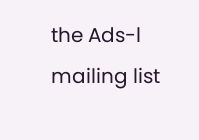the Ads-l mailing list